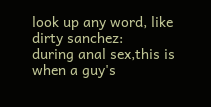look up any word, like dirty sanchez:
during anal sex,this is when a guy's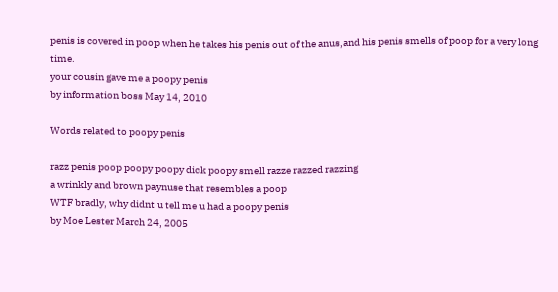penis is covered in poop when he takes his penis out of the anus,and his penis smells of poop for a very long time.
your cousin gave me a poopy penis
by information boss May 14, 2010

Words related to poopy penis

razz penis poop poopy poopy dick poopy smell razze razzed razzing
a wrinkly and brown paynuse that resembles a poop
WTF bradly, why didnt u tell me u had a poopy penis
by Moe Lester March 24, 2005